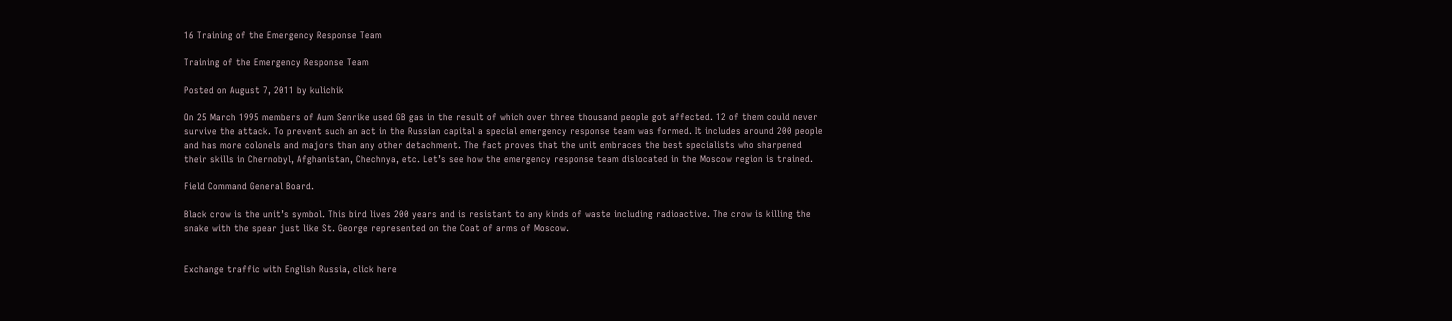16 Training of the Emergency Response Team

Training of the Emergency Response Team

Posted on August 7, 2011 by kulichik

On 25 March 1995 members of Aum Senrike used GB gas in the result of which over three thousand people got affected. 12 of them could never survive the attack. To prevent such an act in the Russian capital a special emergency response team was formed. It includes around 200 people and has more colonels and majors than any other detachment. The fact proves that the unit embraces the best specialists who sharpened their skills in Chernobyl, Afghanistan, Chechnya, etc. Let’s see how the emergency response team dislocated in the Moscow region is trained.

Field Command General Board.

Black crow is the unit’s symbol. This bird lives 200 years and is resistant to any kinds of waste including radioactive. The crow is killing the snake with the spear just like St. George represented on the Coat of arms of Moscow.


Exchange traffic with English Russia, click here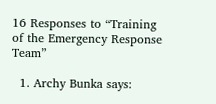16 Responses to “Training of the Emergency Response Team”

  1. Archy Bunka says: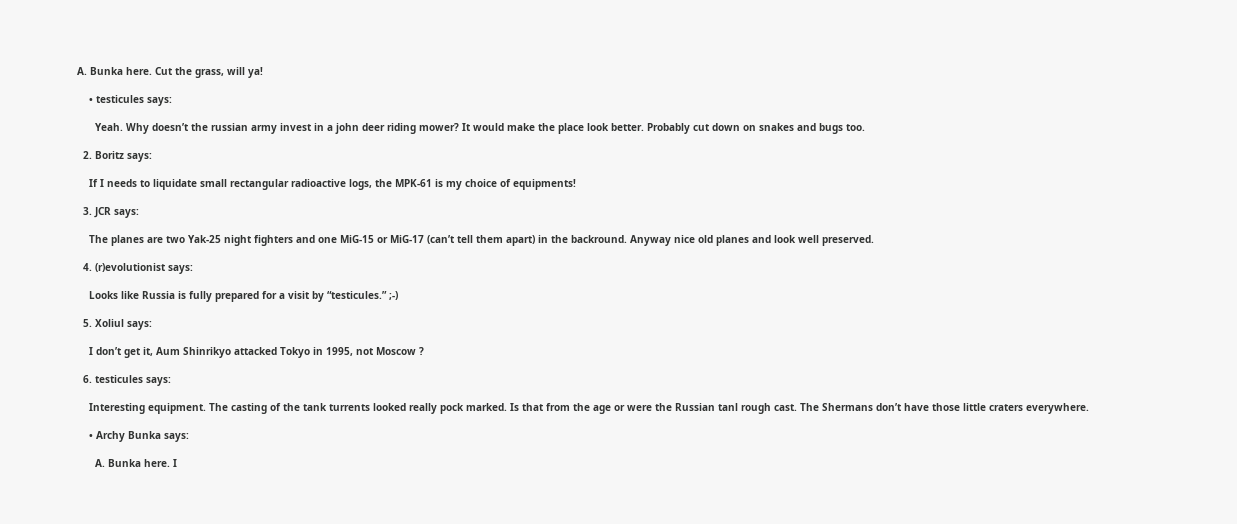A. Bunka here. Cut the grass, will ya!

    • testicules says:

      Yeah. Why doesn’t the russian army invest in a john deer riding mower? It would make the place look better. Probably cut down on snakes and bugs too.

  2. Boritz says:

    If I needs to liquidate small rectangular radioactive logs, the MPK-61 is my choice of equipments!

  3. JCR says:

    The planes are two Yak-25 night fighters and one MiG-15 or MiG-17 (can’t tell them apart) in the backround. Anyway nice old planes and look well preserved.

  4. (r)evolutionist says:

    Looks like Russia is fully prepared for a visit by “testicules.” ;-)

  5. Xoliul says:

    I don’t get it, Aum Shinrikyo attacked Tokyo in 1995, not Moscow ?

  6. testicules says:

    Interesting equipment. The casting of the tank turrents looked really pock marked. Is that from the age or were the Russian tanl rough cast. The Shermans don’t have those little craters everywhere.

    • Archy Bunka says:

      A. Bunka here. I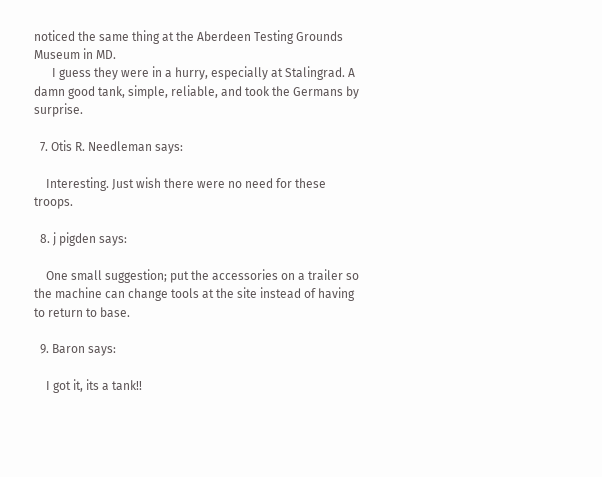noticed the same thing at the Aberdeen Testing Grounds Museum in MD.
      I guess they were in a hurry, especially at Stalingrad. A damn good tank, simple, reliable, and took the Germans by surprise.

  7. Otis R. Needleman says:

    Interesting. Just wish there were no need for these troops.

  8. j pigden says:

    One small suggestion; put the accessories on a trailer so the machine can change tools at the site instead of having to return to base.

  9. Baron says:

    I got it, its a tank!!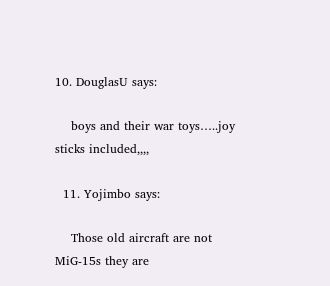10. DouglasU says:

    boys and their war toys…..joy sticks included,,,,

  11. Yojimbo says:

    Those old aircraft are not MiG-15s they are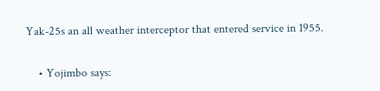Yak-25s an all weather interceptor that entered service in 1955.

    • Yojimbo says: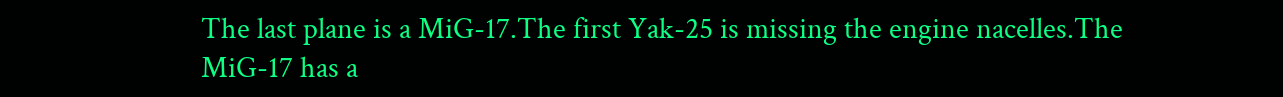The last plane is a MiG-17.The first Yak-25 is missing the engine nacelles.The MiG-17 has a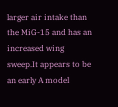larger air intake than the MiG-15 and has an increased wing sweep.It appears to be an early A model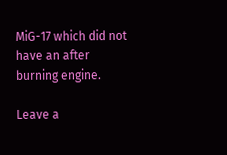MiG-17 which did not have an after burning engine.

Leave a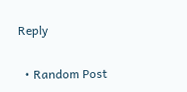Reply

  • Random Post